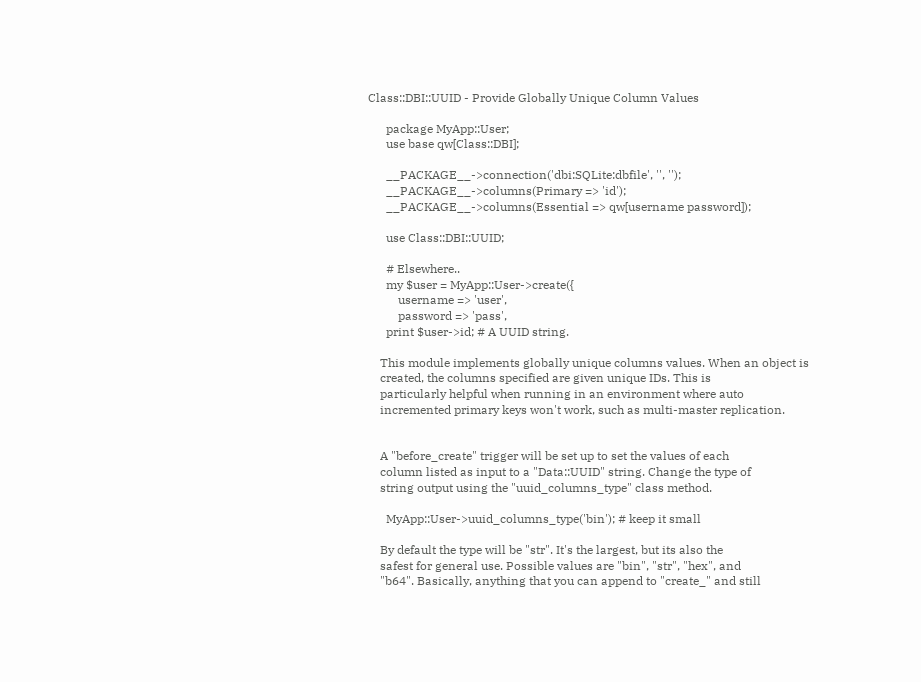Class::DBI::UUID - Provide Globally Unique Column Values

      package MyApp::User;
      use base qw[Class::DBI];

      __PACKAGE__->connection('dbi:SQLite:dbfile', '', '');
      __PACKAGE__->columns(Primary => 'id');
      __PACKAGE__->columns(Essential => qw[username password]);

      use Class::DBI::UUID;

      # Elsewhere..
      my $user = MyApp::User->create({
          username => 'user',
          password => 'pass',
      print $user->id; # A UUID string.

    This module implements globally unique columns values. When an object is
    created, the columns specified are given unique IDs. This is
    particularly helpful when running in an environment where auto
    incremented primary keys won't work, such as multi-master replication.


    A "before_create" trigger will be set up to set the values of each
    column listed as input to a "Data::UUID" string. Change the type of
    string output using the "uuid_columns_type" class method.

      MyApp::User->uuid_columns_type('bin'); # keep it small

    By default the type will be "str". It's the largest, but its also the
    safest for general use. Possible values are "bin", "str", "hex", and
    "b64". Basically, anything that you can append to "create_" and still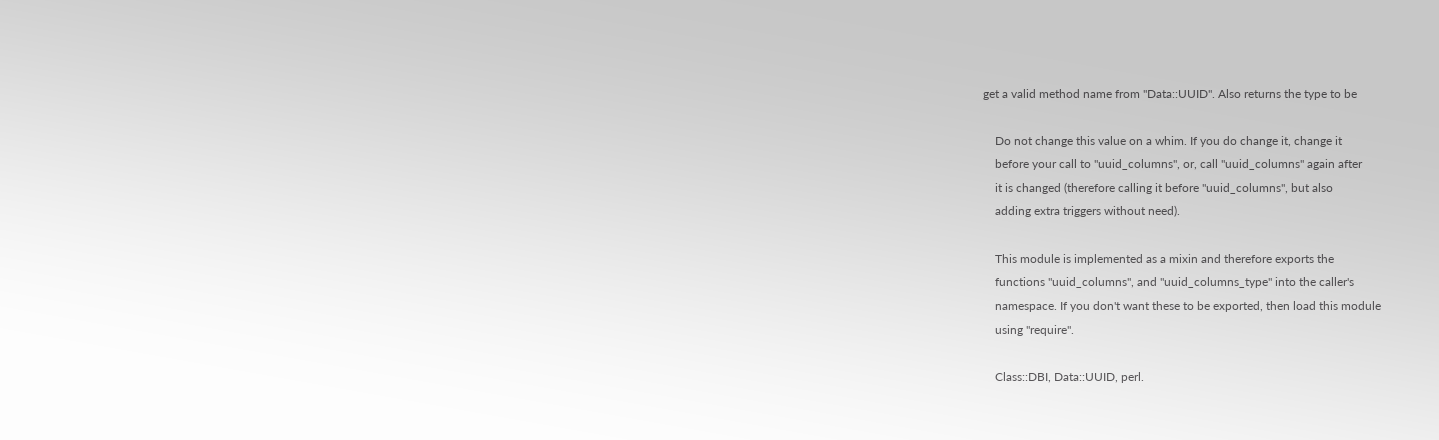get a valid method name from "Data::UUID". Also returns the type to be

    Do not change this value on a whim. If you do change it, change it
    before your call to "uuid_columns", or, call "uuid_columns" again after
    it is changed (therefore calling it before "uuid_columns", but also
    adding extra triggers without need).

    This module is implemented as a mixin and therefore exports the
    functions "uuid_columns", and "uuid_columns_type" into the caller's
    namespace. If you don't want these to be exported, then load this module
    using "require".

    Class::DBI, Data::UUID, perl.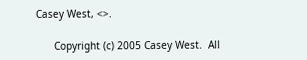Casey West, <>.

      Copyright (c) 2005 Casey West.  All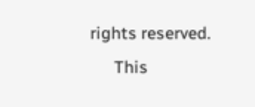rights reserved.
      This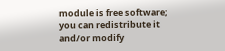module is free software; you can redistribute it and/or modify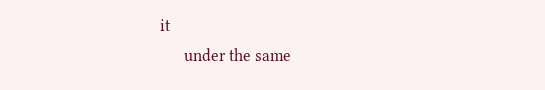it
      under the same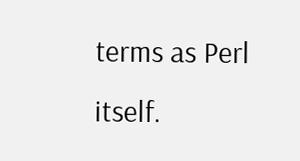terms as Perl itself.